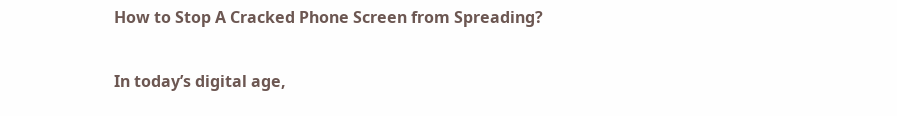How to Stop A Cracked Phone Screen from Spreading?

In today’s digital age,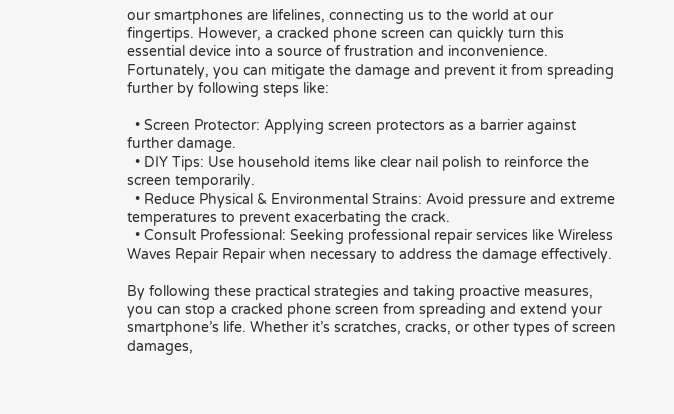our smartphones are lifelines, connecting us to the world at our fingertips. However, a cracked phone screen can quickly turn this essential device into a source of frustration and inconvenience. Fortunately, you can mitigate the damage and prevent it from spreading further by following steps like:

  • Screen Protector: Applying screen protectors as a barrier against further damage.
  • DIY Tips: Use household items like clear nail polish to reinforce the screen temporarily.
  • Reduce Physical & Environmental Strains: Avoid pressure and extreme temperatures to prevent exacerbating the crack.
  • Consult Professional: Seeking professional repair services like Wireless Waves Repair Repair when necessary to address the damage effectively.

By following these practical strategies and taking proactive measures, you can stop a cracked phone screen from spreading and extend your smartphone’s life. Whether it’s scratches, cracks, or other types of screen damages,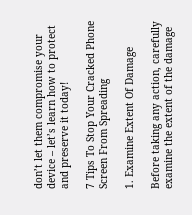don’t let them compromise your device – let’s learn how to protect and preserve it today!

7 Tips To Stop Your Cracked Phone Screen From Spreading

1. Examine Extent Of Damage

Before taking any action, carefully examine the extent of the damage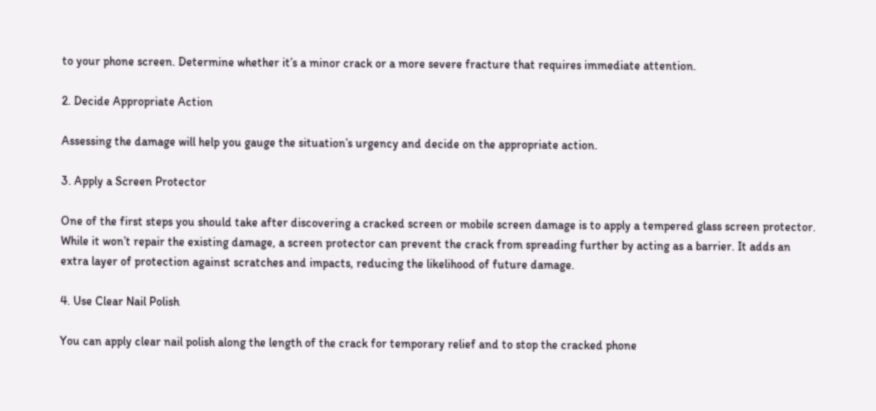to your phone screen. Determine whether it’s a minor crack or a more severe fracture that requires immediate attention.

2. Decide Appropriate Action

Assessing the damage will help you gauge the situation’s urgency and decide on the appropriate action.

3. Apply a Screen Protector

One of the first steps you should take after discovering a cracked screen or mobile screen damage is to apply a tempered glass screen protector. While it won’t repair the existing damage, a screen protector can prevent the crack from spreading further by acting as a barrier. It adds an extra layer of protection against scratches and impacts, reducing the likelihood of future damage.

4. Use Clear Nail Polish

You can apply clear nail polish along the length of the crack for temporary relief and to stop the cracked phone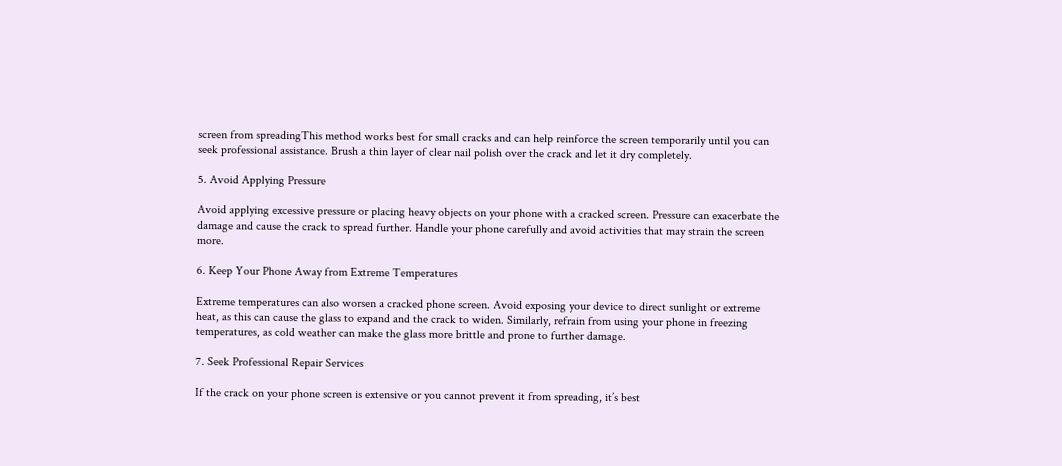screen from spreadingThis method works best for small cracks and can help reinforce the screen temporarily until you can seek professional assistance. Brush a thin layer of clear nail polish over the crack and let it dry completely.

5. Avoid Applying Pressure

Avoid applying excessive pressure or placing heavy objects on your phone with a cracked screen. Pressure can exacerbate the damage and cause the crack to spread further. Handle your phone carefully and avoid activities that may strain the screen more.

6. Keep Your Phone Away from Extreme Temperatures

Extreme temperatures can also worsen a cracked phone screen. Avoid exposing your device to direct sunlight or extreme heat, as this can cause the glass to expand and the crack to widen. Similarly, refrain from using your phone in freezing temperatures, as cold weather can make the glass more brittle and prone to further damage.

7. Seek Professional Repair Services

If the crack on your phone screen is extensive or you cannot prevent it from spreading, it’s best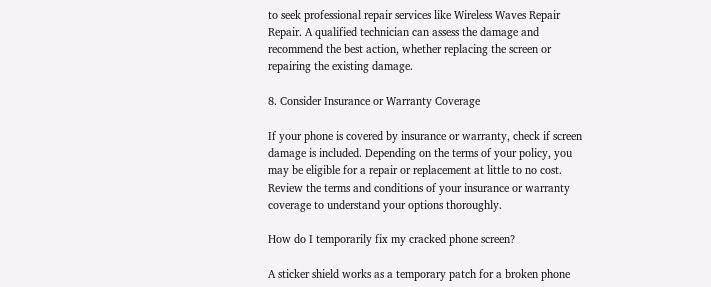to seek professional repair services like Wireless Waves Repair Repair. A qualified technician can assess the damage and recommend the best action, whether replacing the screen or repairing the existing damage.

8. Consider Insurance or Warranty Coverage

If your phone is covered by insurance or warranty, check if screen damage is included. Depending on the terms of your policy, you may be eligible for a repair or replacement at little to no cost. Review the terms and conditions of your insurance or warranty coverage to understand your options thoroughly.

How do I temporarily fix my cracked phone screen?

A sticker shield works as a temporary patch for a broken phone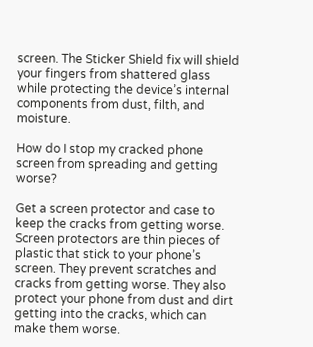screen. The Sticker Shield fix will shield your fingers from shattered glass while protecting the device’s internal components from dust, filth, and moisture.

How do I stop my cracked phone screen from spreading and getting worse?

Get a screen protector and case to keep the cracks from getting worse. Screen protectors are thin pieces of plastic that stick to your phone’s screen. They prevent scratches and cracks from getting worse. They also protect your phone from dust and dirt getting into the cracks, which can make them worse.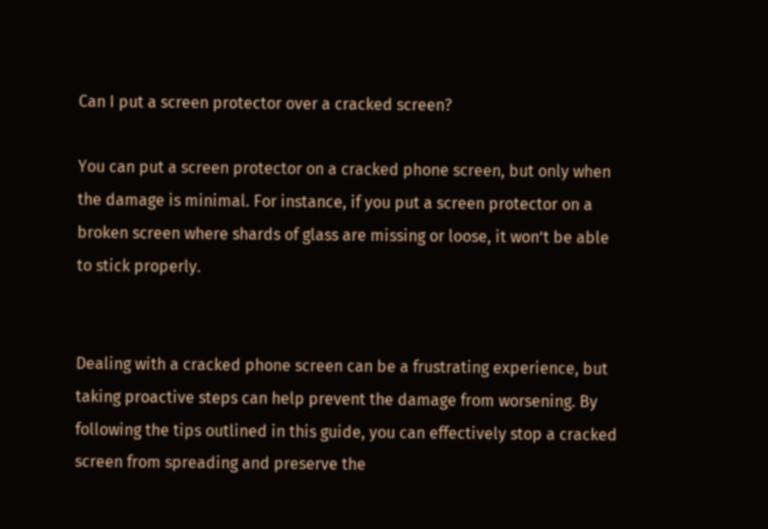Can I put a screen protector over a cracked screen?

You can put a screen protector on a cracked phone screen, but only when the damage is minimal. For instance, if you put a screen protector on a broken screen where shards of glass are missing or loose, it won’t be able to stick properly.


Dealing with a cracked phone screen can be a frustrating experience, but taking proactive steps can help prevent the damage from worsening. By following the tips outlined in this guide, you can effectively stop a cracked screen from spreading and preserve the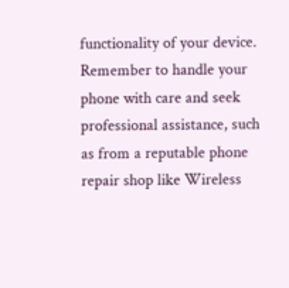functionality of your device. Remember to handle your phone with care and seek professional assistance, such as from a reputable phone repair shop like Wireless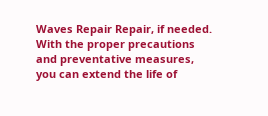Waves Repair Repair, if needed. With the proper precautions and preventative measures, you can extend the life of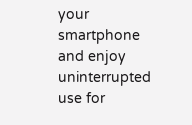your smartphone and enjoy uninterrupted use for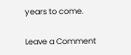years to come.

Leave a Comment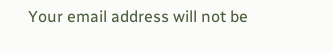Your email address will not be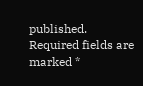published. Required fields are marked *